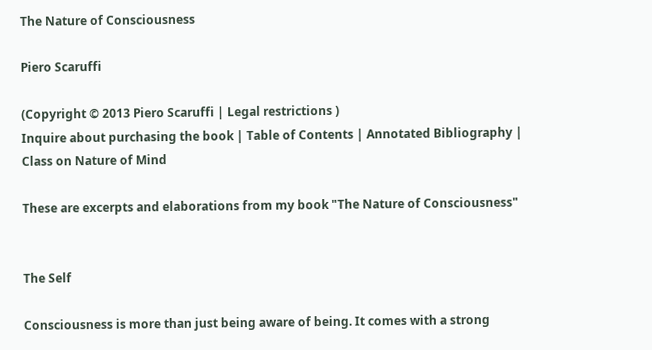The Nature of Consciousness

Piero Scaruffi

(Copyright © 2013 Piero Scaruffi | Legal restrictions )
Inquire about purchasing the book | Table of Contents | Annotated Bibliography | Class on Nature of Mind

These are excerpts and elaborations from my book "The Nature of Consciousness"


The Self

Consciousness is more than just being aware of being. It comes with a strong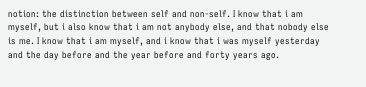notion: the distinction between self and non-self. I know that i am myself, but i also know that i am not anybody else, and that nobody else is me. I know that i am myself, and i know that i was myself yesterday and the day before and the year before and forty years ago.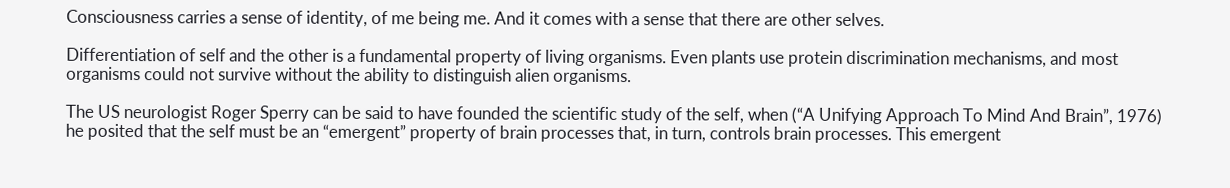Consciousness carries a sense of identity, of me being me. And it comes with a sense that there are other selves.

Differentiation of self and the other is a fundamental property of living organisms. Even plants use protein discrimination mechanisms, and most organisms could not survive without the ability to distinguish alien organisms.

The US neurologist Roger Sperry can be said to have founded the scientific study of the self, when (“A Unifying Approach To Mind And Brain”, 1976) he posited that the self must be an “emergent” property of brain processes that, in turn, controls brain processes. This emergent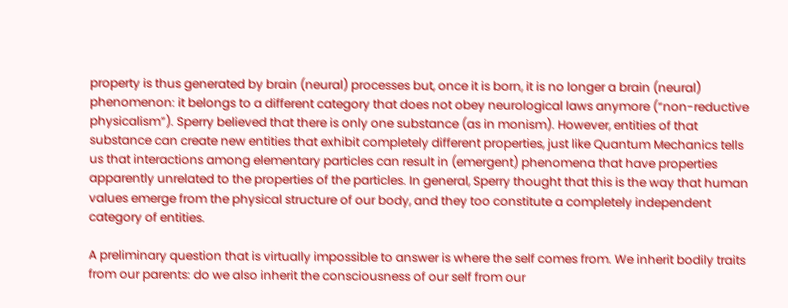property is thus generated by brain (neural) processes but, once it is born, it is no longer a brain (neural) phenomenon: it belongs to a different category that does not obey neurological laws anymore (“non-reductive physicalism”). Sperry believed that there is only one substance (as in monism). However, entities of that substance can create new entities that exhibit completely different properties, just like Quantum Mechanics tells us that interactions among elementary particles can result in (emergent) phenomena that have properties apparently unrelated to the properties of the particles. In general, Sperry thought that this is the way that human values emerge from the physical structure of our body, and they too constitute a completely independent category of entities.

A preliminary question that is virtually impossible to answer is where the self comes from. We inherit bodily traits from our parents: do we also inherit the consciousness of our self from our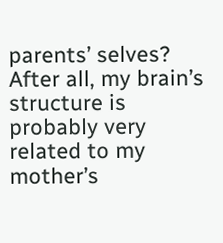parents’ selves? After all, my brain’s structure is probably very related to my mother’s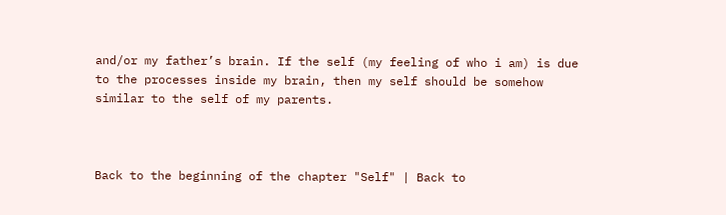and/or my father’s brain. If the self (my feeling of who i am) is due to the processes inside my brain, then my self should be somehow similar to the self of my parents.



Back to the beginning of the chapter "Self" | Back to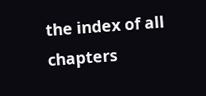the index of all chapters